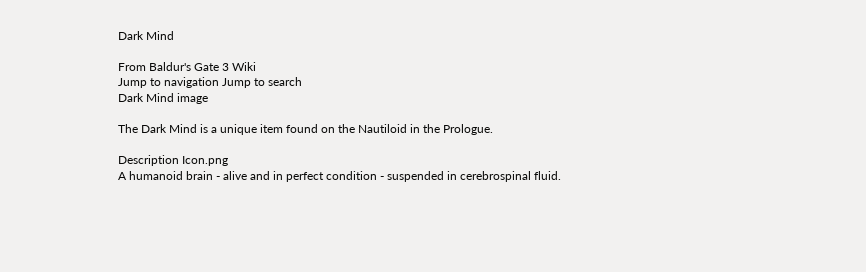Dark Mind

From Baldur's Gate 3 Wiki
Jump to navigation Jump to search
Dark Mind image

The Dark Mind is a unique item found on the Nautiloid in the Prologue.

Description Icon.png
A humanoid brain - alive and in perfect condition - suspended in cerebrospinal fluid.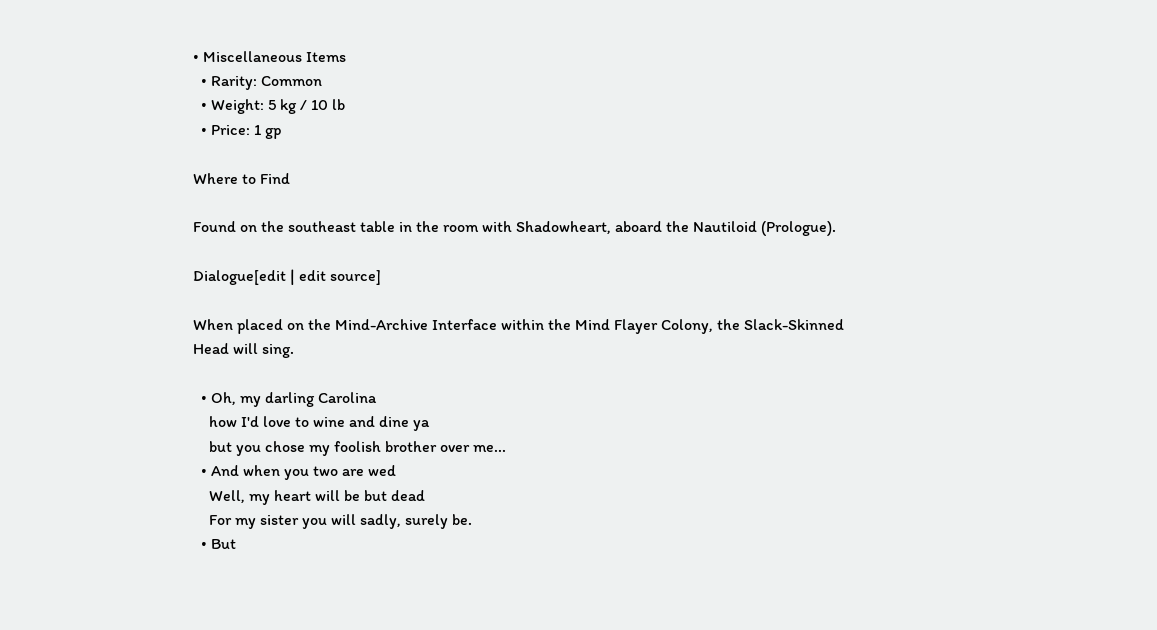• Miscellaneous Items
  • Rarity: Common
  • Weight: 5 kg / 10 lb
  • Price: 1 gp

Where to Find

Found on the southeast table in the room with Shadowheart, aboard the Nautiloid (Prologue).

Dialogue[edit | edit source]

When placed on the Mind-Archive Interface within the Mind Flayer Colony, the Slack-Skinned Head will sing.

  • Oh, my darling Carolina
    how I'd love to wine and dine ya
    but you chose my foolish brother over me...
  • And when you two are wed
    Well, my heart will be but dead
    For my sister you will sadly, surely be.
  • But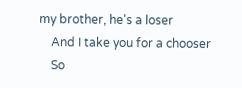my brother, he's a loser
    And I take you for a chooser
    So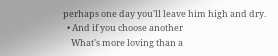perhaps one day you'll leave him high and dry.
  • And if you choose another
    What's more loving than a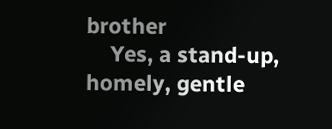brother
    Yes, a stand-up, homely, gentle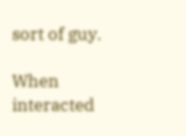sort of guy.

When interacted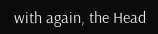with again, the Head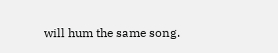will hum the same song.